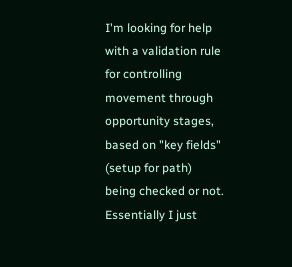I'm looking for help with a validation rule for controlling movement through opportunity stages, based on "key fields" (setup for path) being checked or not. Essentially I just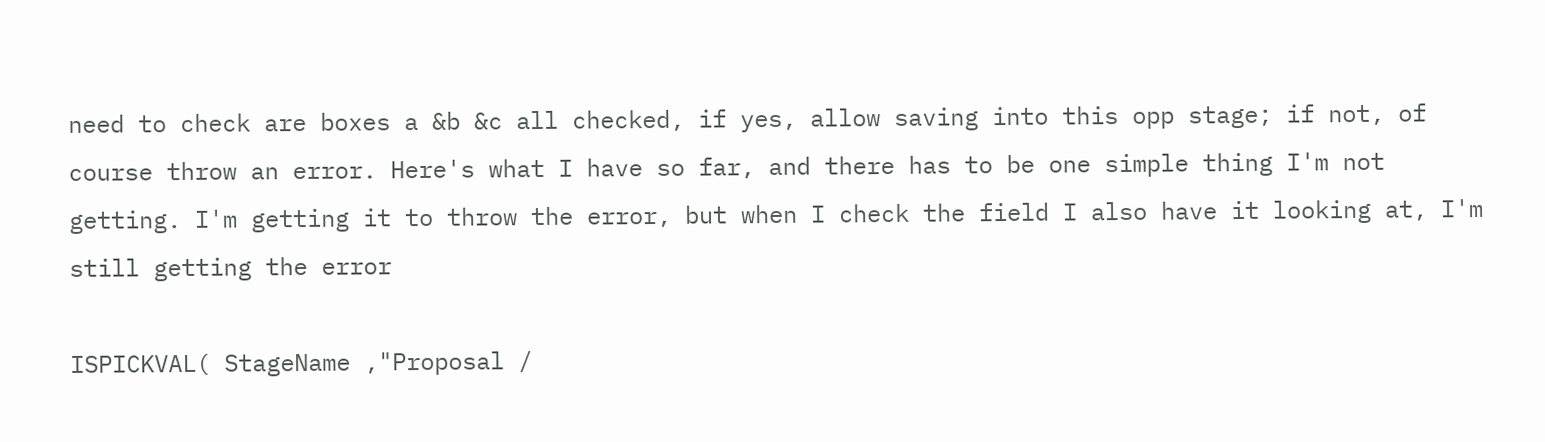need to check are boxes a &b &c all checked, if yes, allow saving into this opp stage; if not, of course throw an error. Here's what I have so far, and there has to be one simple thing I'm not getting. I'm getting it to throw the error, but when I check the field I also have it looking at, I'm still getting the error

ISPICKVAL( StageName ,"Proposal /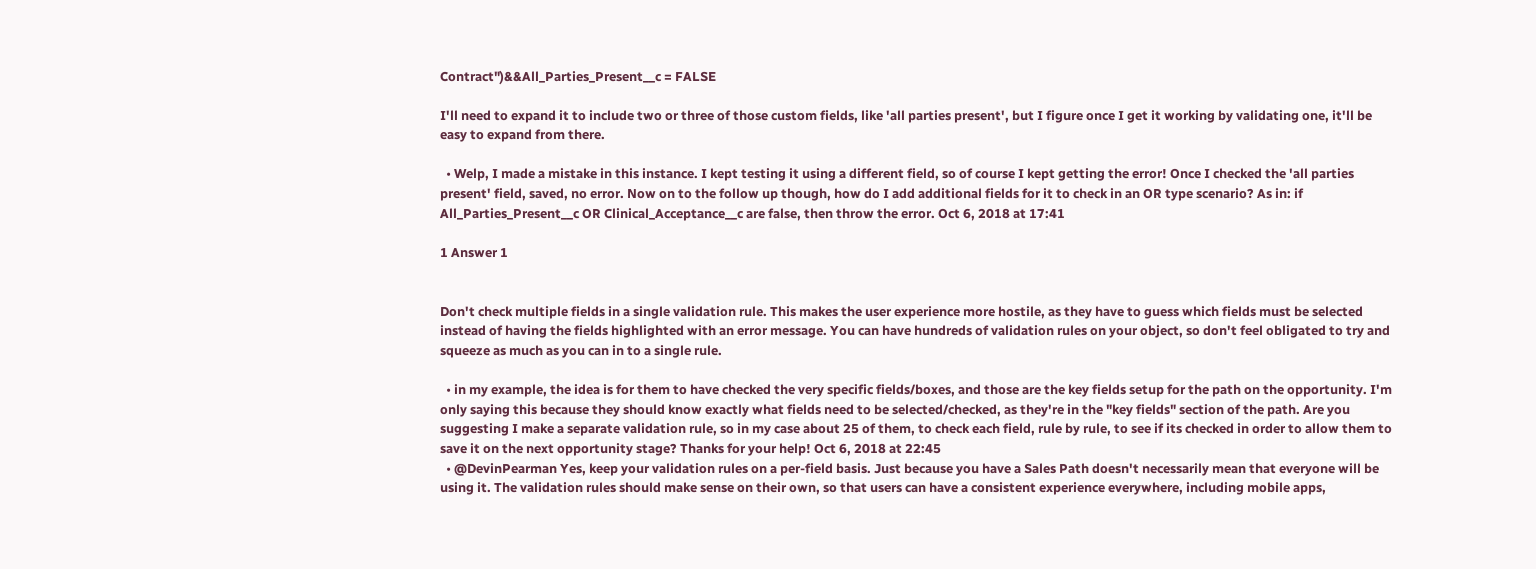Contract")&&All_Parties_Present__c = FALSE

I'll need to expand it to include two or three of those custom fields, like 'all parties present', but I figure once I get it working by validating one, it'll be easy to expand from there.

  • Welp, I made a mistake in this instance. I kept testing it using a different field, so of course I kept getting the error! Once I checked the 'all parties present' field, saved, no error. Now on to the follow up though, how do I add additional fields for it to check in an OR type scenario? As in: if All_Parties_Present__c OR Clinical_Acceptance__c are false, then throw the error. Oct 6, 2018 at 17:41

1 Answer 1


Don't check multiple fields in a single validation rule. This makes the user experience more hostile, as they have to guess which fields must be selected instead of having the fields highlighted with an error message. You can have hundreds of validation rules on your object, so don't feel obligated to try and squeeze as much as you can in to a single rule.

  • in my example, the idea is for them to have checked the very specific fields/boxes, and those are the key fields setup for the path on the opportunity. I'm only saying this because they should know exactly what fields need to be selected/checked, as they're in the "key fields" section of the path. Are you suggesting I make a separate validation rule, so in my case about 25 of them, to check each field, rule by rule, to see if its checked in order to allow them to save it on the next opportunity stage? Thanks for your help! Oct 6, 2018 at 22:45
  • @DevinPearman Yes, keep your validation rules on a per-field basis. Just because you have a Sales Path doesn't necessarily mean that everyone will be using it. The validation rules should make sense on their own, so that users can have a consistent experience everywhere, including mobile apps,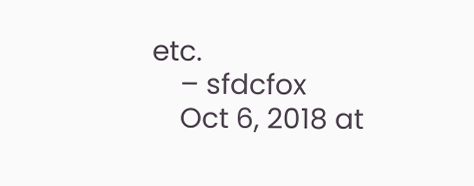etc.
    – sfdcfox
    Oct 6, 2018 at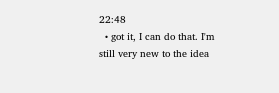22:48
  • got it, I can do that. I'm still very new to the idea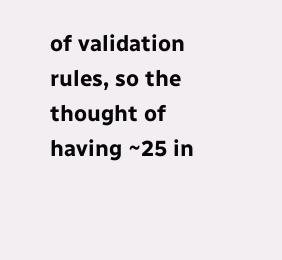of validation rules, so the thought of having ~25 in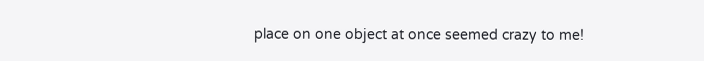place on one object at once seemed crazy to me!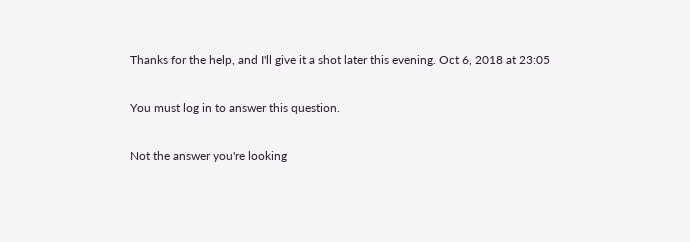Thanks for the help, and I'll give it a shot later this evening. Oct 6, 2018 at 23:05

You must log in to answer this question.

Not the answer you're looking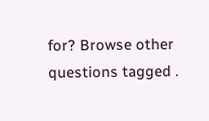for? Browse other questions tagged .